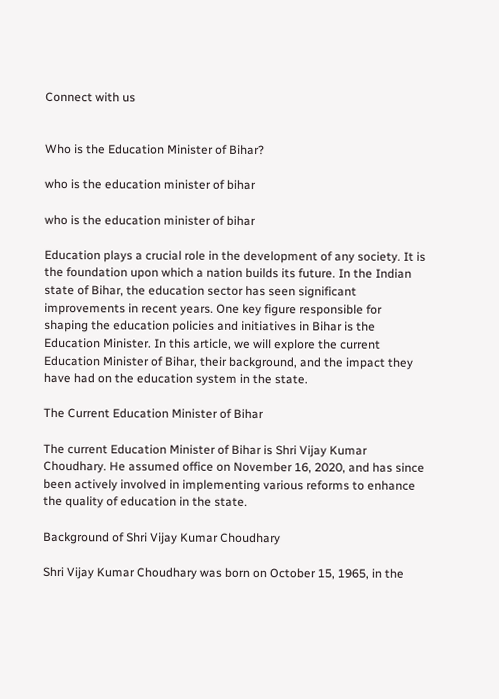Connect with us


Who is the Education Minister of Bihar?

who is the education minister of bihar

who is the education minister of bihar

Education plays a crucial role in the development of any society. It is the foundation upon which a nation builds its future. In the Indian state of Bihar, the education sector has seen significant improvements in recent years. One key figure responsible for shaping the education policies and initiatives in Bihar is the Education Minister. In this article, we will explore the current Education Minister of Bihar, their background, and the impact they have had on the education system in the state.

The Current Education Minister of Bihar

The current Education Minister of Bihar is Shri Vijay Kumar Choudhary. He assumed office on November 16, 2020, and has since been actively involved in implementing various reforms to enhance the quality of education in the state.

Background of Shri Vijay Kumar Choudhary

Shri Vijay Kumar Choudhary was born on October 15, 1965, in the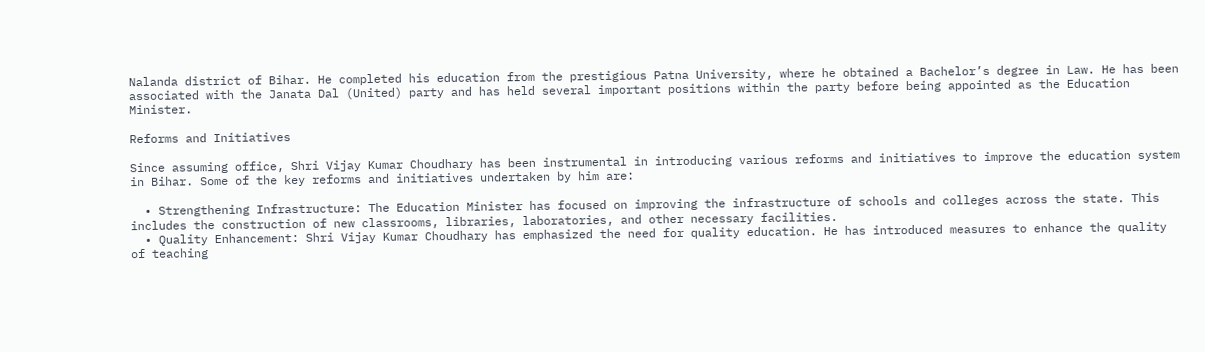Nalanda district of Bihar. He completed his education from the prestigious Patna University, where he obtained a Bachelor’s degree in Law. He has been associated with the Janata Dal (United) party and has held several important positions within the party before being appointed as the Education Minister.

Reforms and Initiatives

Since assuming office, Shri Vijay Kumar Choudhary has been instrumental in introducing various reforms and initiatives to improve the education system in Bihar. Some of the key reforms and initiatives undertaken by him are:

  • Strengthening Infrastructure: The Education Minister has focused on improving the infrastructure of schools and colleges across the state. This includes the construction of new classrooms, libraries, laboratories, and other necessary facilities.
  • Quality Enhancement: Shri Vijay Kumar Choudhary has emphasized the need for quality education. He has introduced measures to enhance the quality of teaching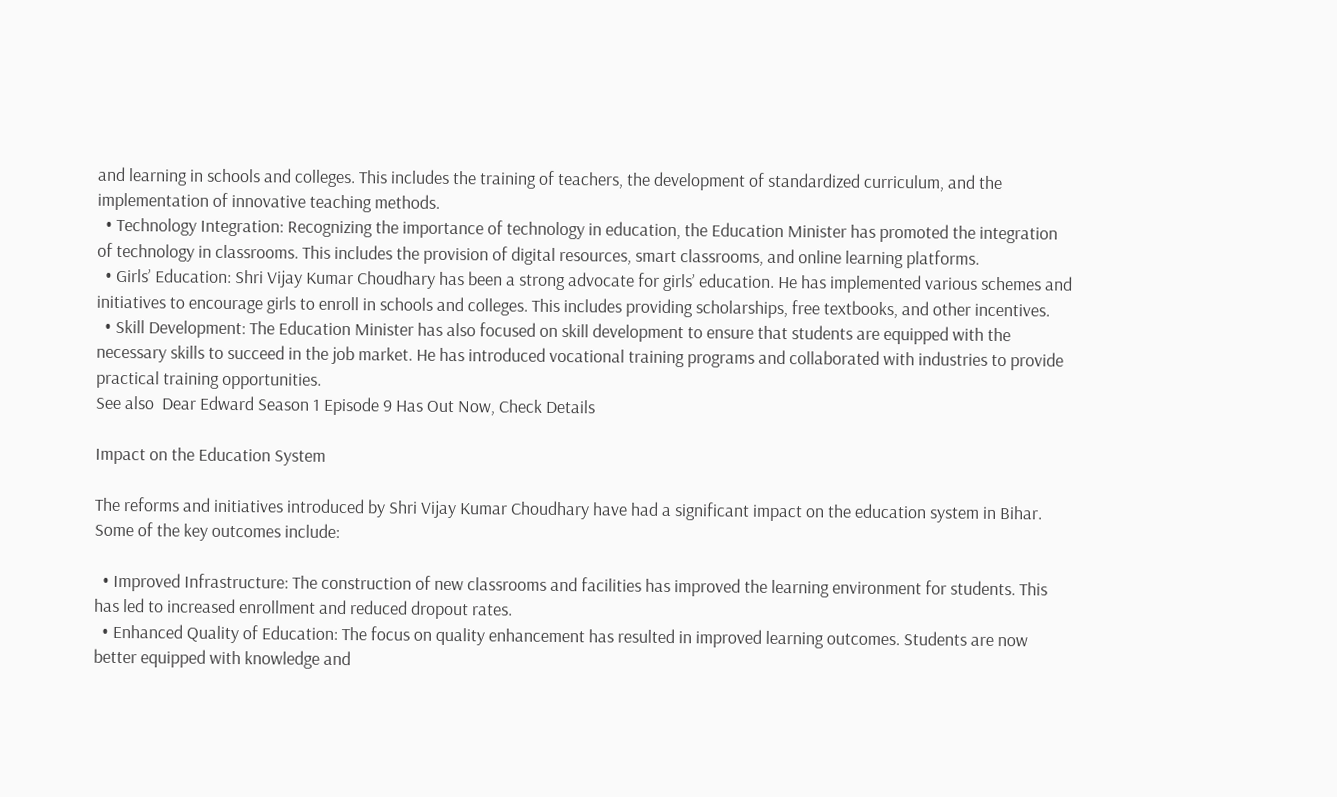and learning in schools and colleges. This includes the training of teachers, the development of standardized curriculum, and the implementation of innovative teaching methods.
  • Technology Integration: Recognizing the importance of technology in education, the Education Minister has promoted the integration of technology in classrooms. This includes the provision of digital resources, smart classrooms, and online learning platforms.
  • Girls’ Education: Shri Vijay Kumar Choudhary has been a strong advocate for girls’ education. He has implemented various schemes and initiatives to encourage girls to enroll in schools and colleges. This includes providing scholarships, free textbooks, and other incentives.
  • Skill Development: The Education Minister has also focused on skill development to ensure that students are equipped with the necessary skills to succeed in the job market. He has introduced vocational training programs and collaborated with industries to provide practical training opportunities.
See also  Dear Edward Season 1 Episode 9 Has Out Now, Check Details

Impact on the Education System

The reforms and initiatives introduced by Shri Vijay Kumar Choudhary have had a significant impact on the education system in Bihar. Some of the key outcomes include:

  • Improved Infrastructure: The construction of new classrooms and facilities has improved the learning environment for students. This has led to increased enrollment and reduced dropout rates.
  • Enhanced Quality of Education: The focus on quality enhancement has resulted in improved learning outcomes. Students are now better equipped with knowledge and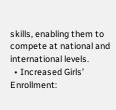skills, enabling them to compete at national and international levels.
  • Increased Girls’ Enrollment: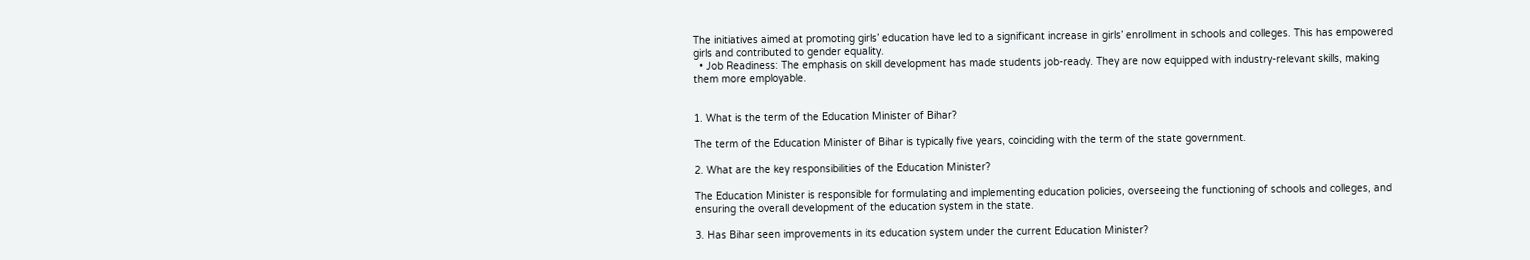The initiatives aimed at promoting girls’ education have led to a significant increase in girls’ enrollment in schools and colleges. This has empowered girls and contributed to gender equality.
  • Job Readiness: The emphasis on skill development has made students job-ready. They are now equipped with industry-relevant skills, making them more employable.


1. What is the term of the Education Minister of Bihar?

The term of the Education Minister of Bihar is typically five years, coinciding with the term of the state government.

2. What are the key responsibilities of the Education Minister?

The Education Minister is responsible for formulating and implementing education policies, overseeing the functioning of schools and colleges, and ensuring the overall development of the education system in the state.

3. Has Bihar seen improvements in its education system under the current Education Minister?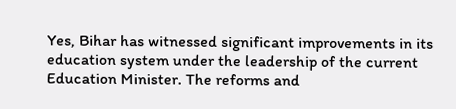Yes, Bihar has witnessed significant improvements in its education system under the leadership of the current Education Minister. The reforms and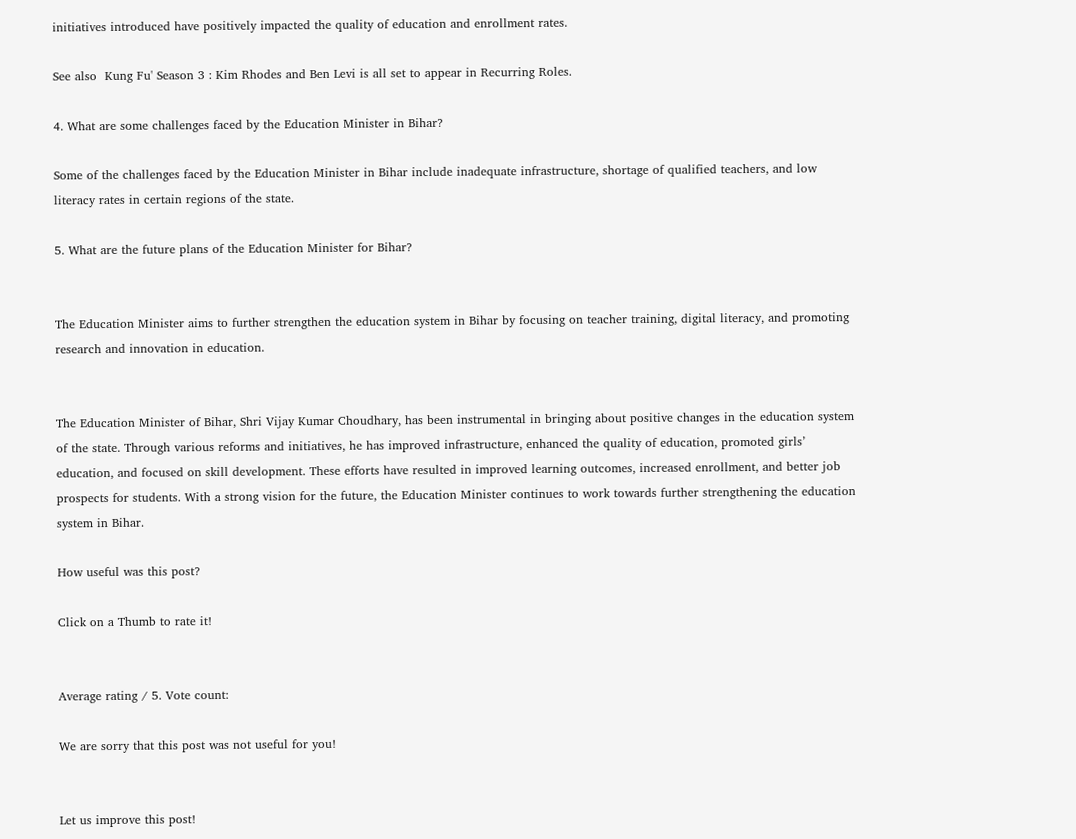initiatives introduced have positively impacted the quality of education and enrollment rates.

See also  Kung Fu' Season 3 : Kim Rhodes and Ben Levi is all set to appear in Recurring Roles.

4. What are some challenges faced by the Education Minister in Bihar?

Some of the challenges faced by the Education Minister in Bihar include inadequate infrastructure, shortage of qualified teachers, and low literacy rates in certain regions of the state.

5. What are the future plans of the Education Minister for Bihar?


The Education Minister aims to further strengthen the education system in Bihar by focusing on teacher training, digital literacy, and promoting research and innovation in education.


The Education Minister of Bihar, Shri Vijay Kumar Choudhary, has been instrumental in bringing about positive changes in the education system of the state. Through various reforms and initiatives, he has improved infrastructure, enhanced the quality of education, promoted girls’ education, and focused on skill development. These efforts have resulted in improved learning outcomes, increased enrollment, and better job prospects for students. With a strong vision for the future, the Education Minister continues to work towards further strengthening the education system in Bihar.

How useful was this post?

Click on a Thumb to rate it!


Average rating / 5. Vote count:

We are sorry that this post was not useful for you!


Let us improve this post!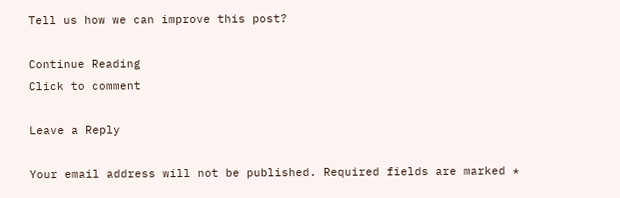Tell us how we can improve this post?

Continue Reading
Click to comment

Leave a Reply

Your email address will not be published. Required fields are marked *